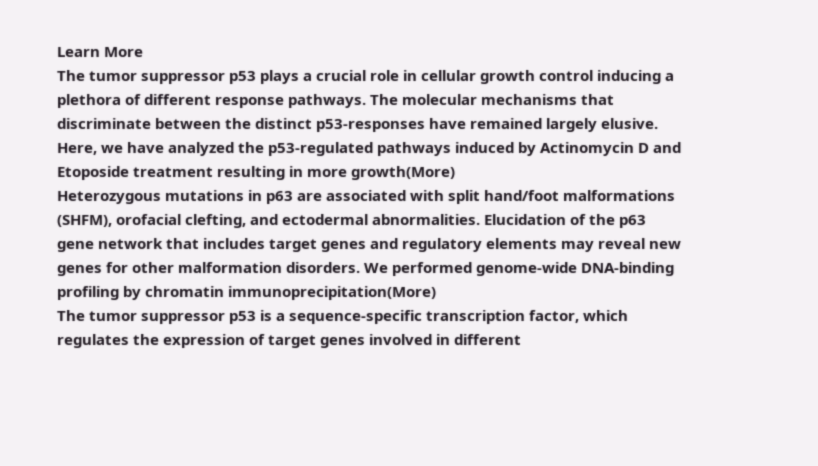Learn More
The tumor suppressor p53 plays a crucial role in cellular growth control inducing a plethora of different response pathways. The molecular mechanisms that discriminate between the distinct p53-responses have remained largely elusive. Here, we have analyzed the p53-regulated pathways induced by Actinomycin D and Etoposide treatment resulting in more growth(More)
Heterozygous mutations in p63 are associated with split hand/foot malformations (SHFM), orofacial clefting, and ectodermal abnormalities. Elucidation of the p63 gene network that includes target genes and regulatory elements may reveal new genes for other malformation disorders. We performed genome-wide DNA-binding profiling by chromatin immunoprecipitation(More)
The tumor suppressor p53 is a sequence-specific transcription factor, which regulates the expression of target genes involved in different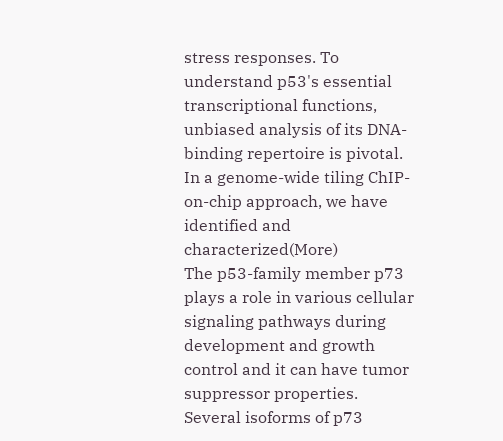stress responses. To understand p53's essential transcriptional functions, unbiased analysis of its DNA-binding repertoire is pivotal. In a genome-wide tiling ChIP-on-chip approach, we have identified and characterized(More)
The p53-family member p73 plays a role in various cellular signaling pathways during development and growth control and it can have tumor suppressor properties. Several isoforms of p73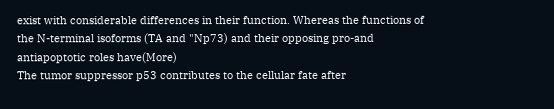exist with considerable differences in their function. Whereas the functions of the N-terminal isoforms (TA and "Np73) and their opposing pro-and antiapoptotic roles have(More)
The tumor suppressor p53 contributes to the cellular fate after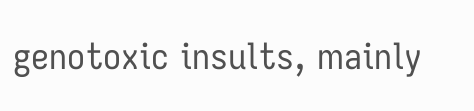genotoxic insults, mainly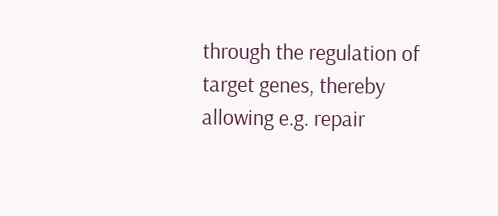through the regulation of target genes, thereby allowing e.g. repair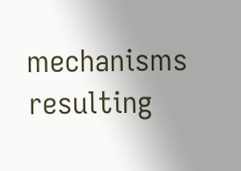mechanisms resulting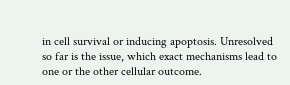in cell survival or inducing apoptosis. Unresolved so far is the issue, which exact mechanisms lead to one or the other cellular outcome.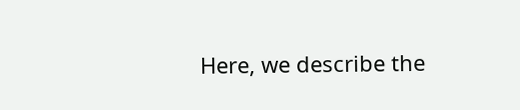Here, we describe the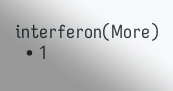interferon(More)
  • 1